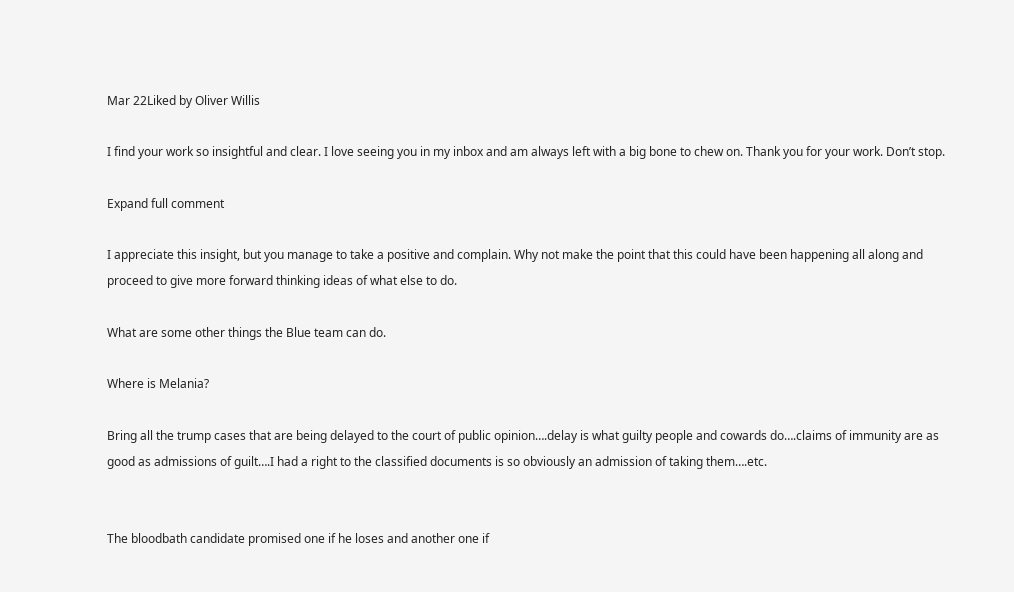Mar 22Liked by Oliver Willis

I find your work so insightful and clear. I love seeing you in my inbox and am always left with a big bone to chew on. Thank you for your work. Don’t stop.

Expand full comment

I appreciate this insight, but you manage to take a positive and complain. Why not make the point that this could have been happening all along and proceed to give more forward thinking ideas of what else to do.

What are some other things the Blue team can do.

Where is Melania?

Bring all the trump cases that are being delayed to the court of public opinion….delay is what guilty people and cowards do….claims of immunity are as good as admissions of guilt….I had a right to the classified documents is so obviously an admission of taking them….etc.


The bloodbath candidate promised one if he loses and another one if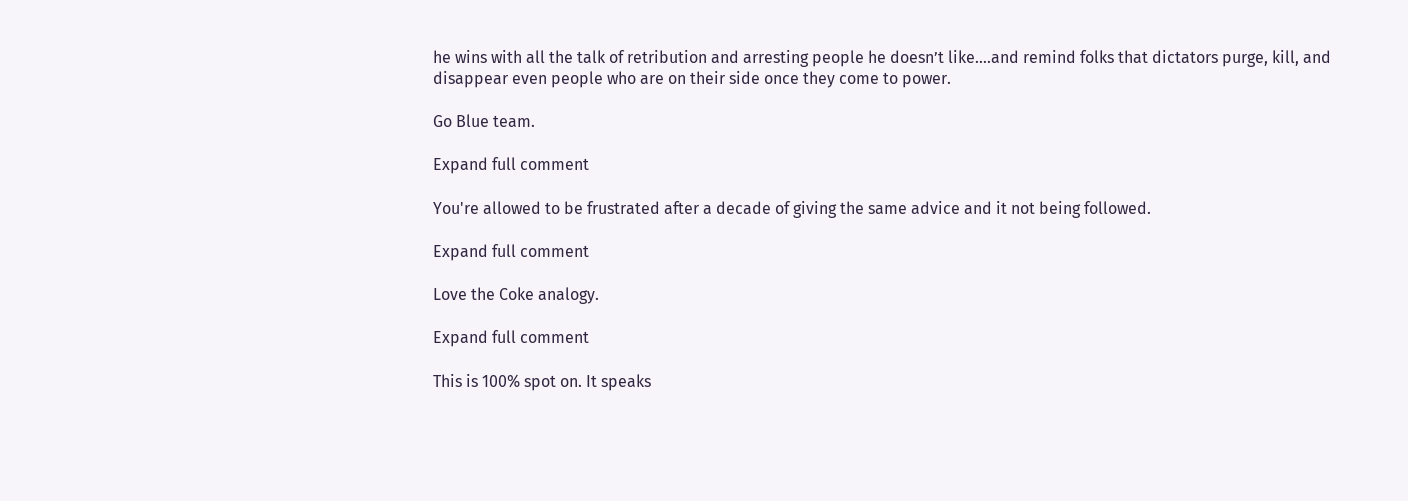he wins with all the talk of retribution and arresting people he doesn’t like….and remind folks that dictators purge, kill, and disappear even people who are on their side once they come to power.

Go Blue team.

Expand full comment

You're allowed to be frustrated after a decade of giving the same advice and it not being followed.

Expand full comment

Love the Coke analogy.

Expand full comment

This is 100% spot on. It speaks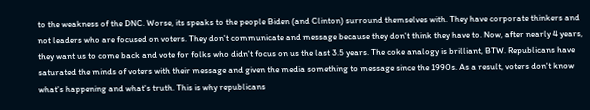to the weakness of the DNC. Worse, its speaks to the people Biden (and Clinton) surround themselves with. They have corporate thinkers and not leaders who are focused on voters. They don't communicate and message because they don't think they have to. Now, after nearly 4 years, they want us to come back and vote for folks who didn't focus on us the last 3.5 years. The coke analogy is brilliant, BTW. Republicans have saturated the minds of voters with their message and given the media something to message since the 1990s. As a result, voters don't know what's happening and what's truth. This is why republicans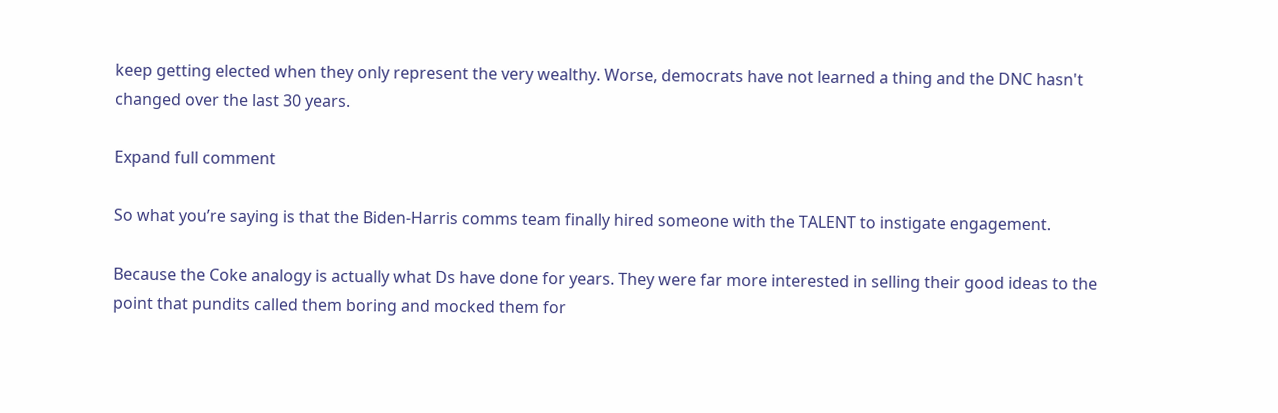keep getting elected when they only represent the very wealthy. Worse, democrats have not learned a thing and the DNC hasn't changed over the last 30 years.

Expand full comment

So what you’re saying is that the Biden-Harris comms team finally hired someone with the TALENT to instigate engagement.

Because the Coke analogy is actually what Ds have done for years. They were far more interested in selling their good ideas to the point that pundits called them boring and mocked them for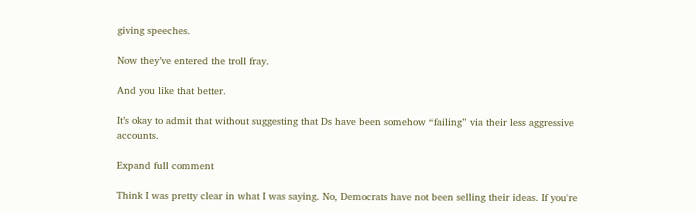giving speeches.

Now they’ve entered the troll fray.

And you like that better.

It’s okay to admit that without suggesting that Ds have been somehow “failing” via their less aggressive accounts.

Expand full comment

Think I was pretty clear in what I was saying. No, Democrats have not been selling their ideas. If you're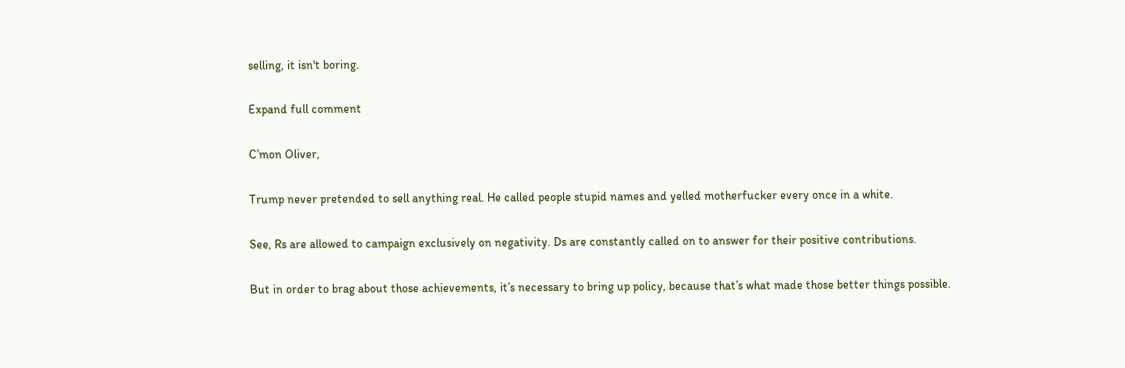selling, it isn't boring.

Expand full comment

C’mon Oliver,

Trump never pretended to sell anything real. He called people stupid names and yelled motherfucker every once in a white.

See, Rs are allowed to campaign exclusively on negativity. Ds are constantly called on to answer for their positive contributions.

But in order to brag about those achievements, it’s necessary to bring up policy, because that’s what made those better things possible.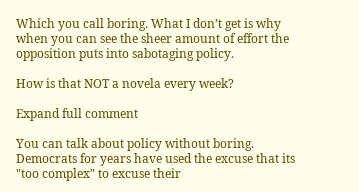Which you call boring. What I don’t get is why when you can see the sheer amount of effort the opposition puts into sabotaging policy.

How is that NOT a novela every week?

Expand full comment

You can talk about policy without boring. Democrats for years have used the excuse that its "too complex" to excuse their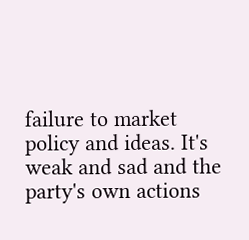failure to market policy and ideas. It's weak and sad and the party's own actions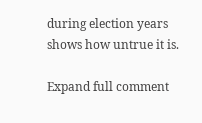during election years shows how untrue it is.

Expand full comment